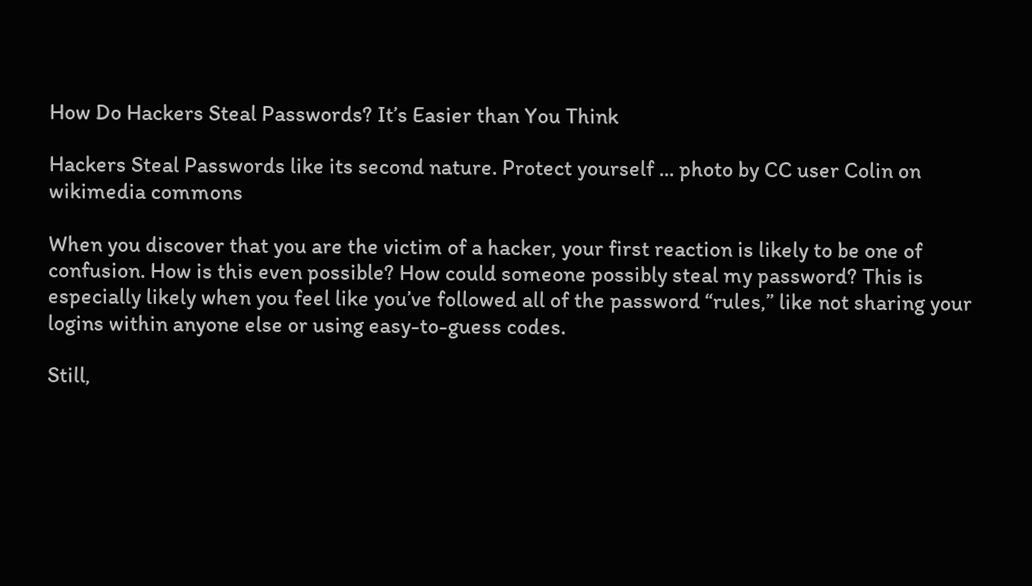How Do Hackers Steal Passwords? It’s Easier than You Think

Hackers Steal Passwords like its second nature. Protect yourself ... photo by CC user Colin on wikimedia commons

When you discover that you are the victim of a hacker, your first reaction is likely to be one of confusion. How is this even possible? How could someone possibly steal my password? This is especially likely when you feel like you’ve followed all of the password “rules,” like not sharing your logins within anyone else or using easy-to-guess codes.

Still,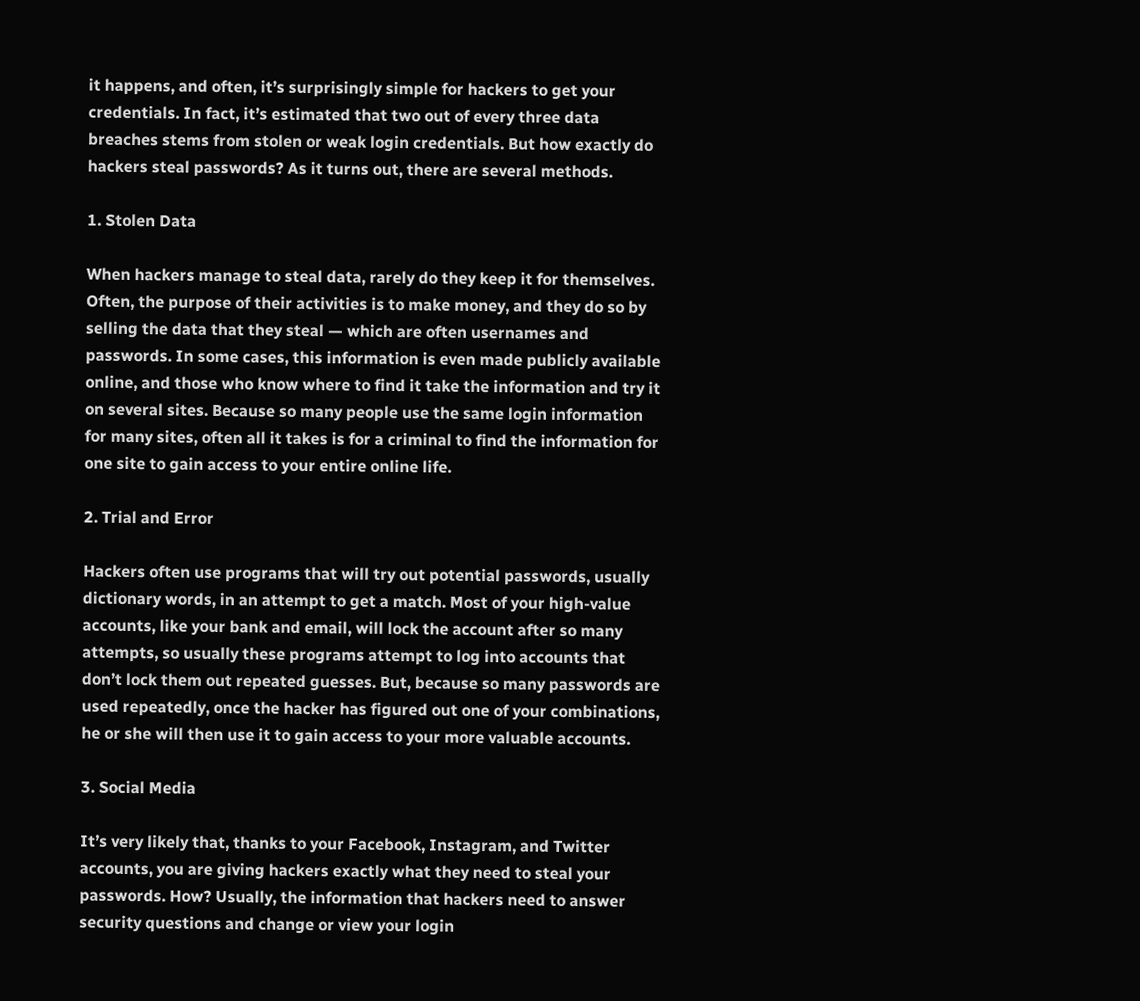it happens, and often, it’s surprisingly simple for hackers to get your credentials. In fact, it’s estimated that two out of every three data breaches stems from stolen or weak login credentials. But how exactly do hackers steal passwords? As it turns out, there are several methods.

1. Stolen Data

When hackers manage to steal data, rarely do they keep it for themselves. Often, the purpose of their activities is to make money, and they do so by selling the data that they steal — which are often usernames and passwords. In some cases, this information is even made publicly available online, and those who know where to find it take the information and try it on several sites. Because so many people use the same login information for many sites, often all it takes is for a criminal to find the information for one site to gain access to your entire online life.

2. Trial and Error

Hackers often use programs that will try out potential passwords, usually dictionary words, in an attempt to get a match. Most of your high-value accounts, like your bank and email, will lock the account after so many attempts, so usually these programs attempt to log into accounts that don’t lock them out repeated guesses. But, because so many passwords are used repeatedly, once the hacker has figured out one of your combinations, he or she will then use it to gain access to your more valuable accounts.

3. Social Media

It’s very likely that, thanks to your Facebook, Instagram, and Twitter accounts, you are giving hackers exactly what they need to steal your passwords. How? Usually, the information that hackers need to answer security questions and change or view your login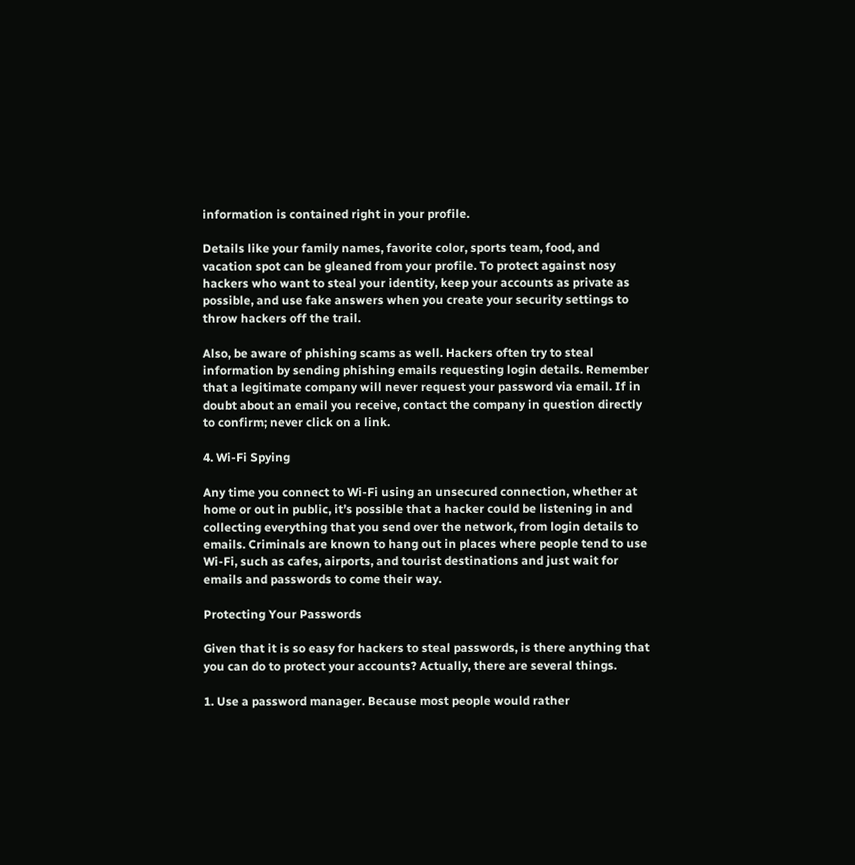information is contained right in your profile.

Details like your family names, favorite color, sports team, food, and vacation spot can be gleaned from your profile. To protect against nosy hackers who want to steal your identity, keep your accounts as private as possible, and use fake answers when you create your security settings to throw hackers off the trail.

Also, be aware of phishing scams as well. Hackers often try to steal information by sending phishing emails requesting login details. Remember that a legitimate company will never request your password via email. If in doubt about an email you receive, contact the company in question directly to confirm; never click on a link.

4. Wi-Fi Spying

Any time you connect to Wi-Fi using an unsecured connection, whether at home or out in public, it’s possible that a hacker could be listening in and collecting everything that you send over the network, from login details to emails. Criminals are known to hang out in places where people tend to use Wi-Fi, such as cafes, airports, and tourist destinations and just wait for emails and passwords to come their way.

Protecting Your Passwords

Given that it is so easy for hackers to steal passwords, is there anything that you can do to protect your accounts? Actually, there are several things.

1. Use a password manager. Because most people would rather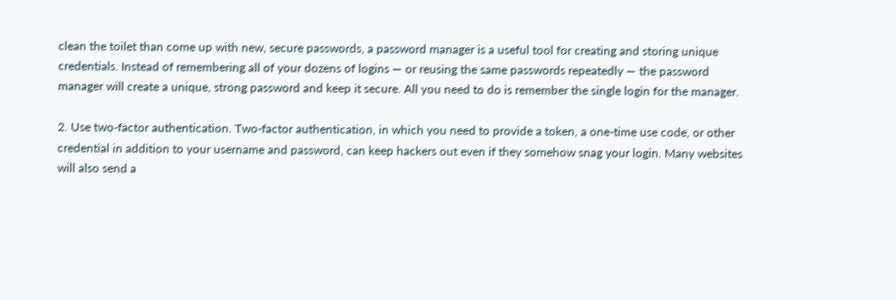clean the toilet than come up with new, secure passwords, a password manager is a useful tool for creating and storing unique credentials. Instead of remembering all of your dozens of logins — or reusing the same passwords repeatedly — the password manager will create a unique, strong password and keep it secure. All you need to do is remember the single login for the manager.

2. Use two-factor authentication. Two-factor authentication, in which you need to provide a token, a one-time use code, or other credential in addition to your username and password, can keep hackers out even if they somehow snag your login. Many websites will also send a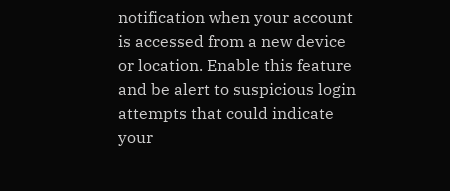notification when your account is accessed from a new device or location. Enable this feature and be alert to suspicious login attempts that could indicate your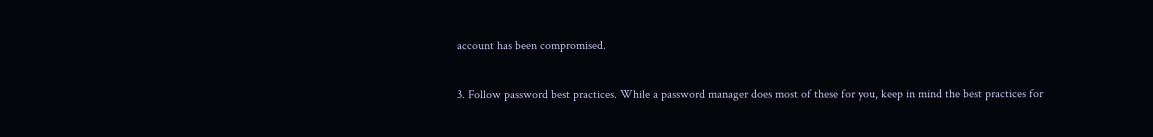account has been compromised.

3. Follow password best practices. While a password manager does most of these for you, keep in mind the best practices for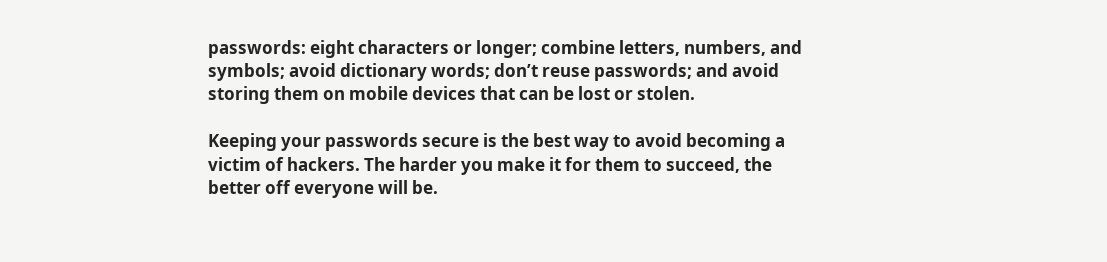passwords: eight characters or longer; combine letters, numbers, and symbols; avoid dictionary words; don’t reuse passwords; and avoid storing them on mobile devices that can be lost or stolen.

Keeping your passwords secure is the best way to avoid becoming a victim of hackers. The harder you make it for them to succeed, the better off everyone will be.